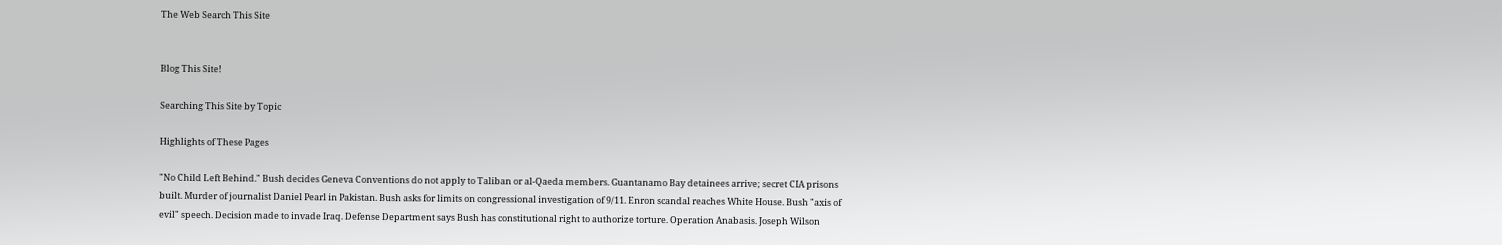The Web Search This Site


Blog This Site!

Searching This Site by Topic

Highlights of These Pages

"No Child Left Behind." Bush decides Geneva Conventions do not apply to Taliban or al-Qaeda members. Guantanamo Bay detainees arrive; secret CIA prisons built. Murder of journalist Daniel Pearl in Pakistan. Bush asks for limits on congressional investigation of 9/11. Enron scandal reaches White House. Bush "axis of evil" speech. Decision made to invade Iraq. Defense Department says Bush has constitutional right to authorize torture. Operation Anabasis. Joseph Wilson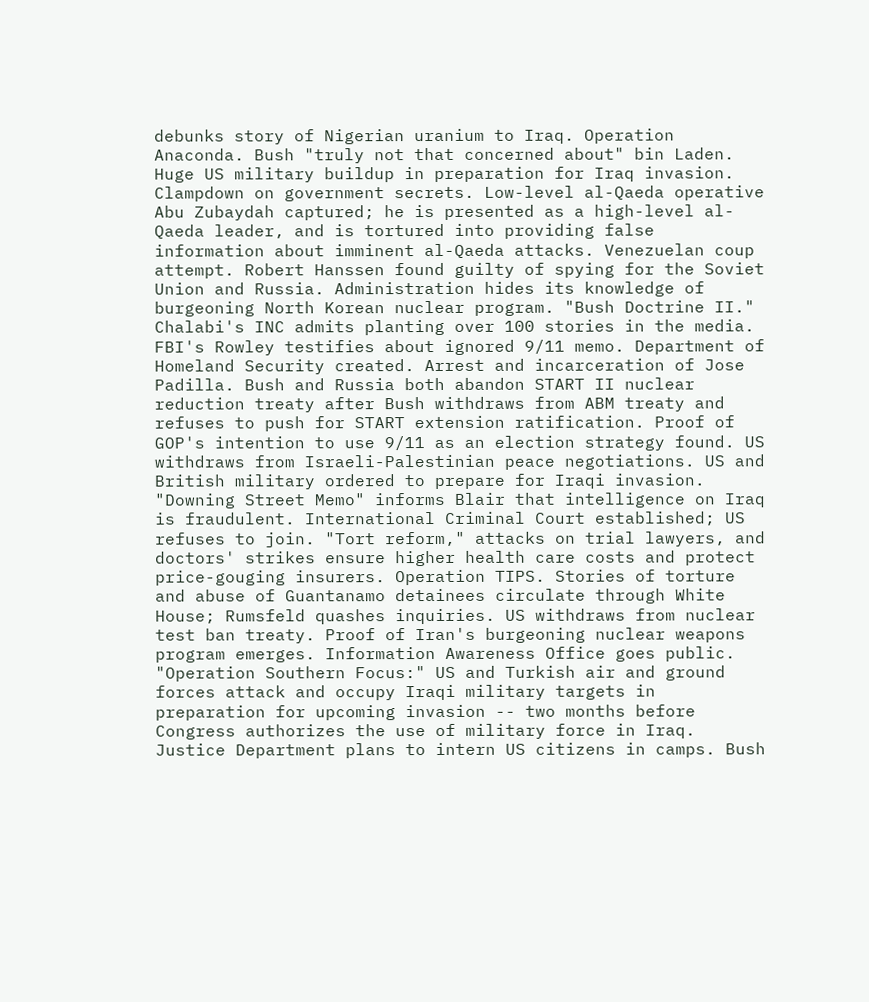debunks story of Nigerian uranium to Iraq. Operation Anaconda. Bush "truly not that concerned about" bin Laden. Huge US military buildup in preparation for Iraq invasion. Clampdown on government secrets. Low-level al-Qaeda operative Abu Zubaydah captured; he is presented as a high-level al-Qaeda leader, and is tortured into providing false information about imminent al-Qaeda attacks. Venezuelan coup attempt. Robert Hanssen found guilty of spying for the Soviet Union and Russia. Administration hides its knowledge of burgeoning North Korean nuclear program. "Bush Doctrine II." Chalabi's INC admits planting over 100 stories in the media. FBI's Rowley testifies about ignored 9/11 memo. Department of Homeland Security created. Arrest and incarceration of Jose Padilla. Bush and Russia both abandon START II nuclear reduction treaty after Bush withdraws from ABM treaty and refuses to push for START extension ratification. Proof of GOP's intention to use 9/11 as an election strategy found. US withdraws from Israeli-Palestinian peace negotiations. US and British military ordered to prepare for Iraqi invasion. "Downing Street Memo" informs Blair that intelligence on Iraq is fraudulent. International Criminal Court established; US refuses to join. "Tort reform," attacks on trial lawyers, and doctors' strikes ensure higher health care costs and protect price-gouging insurers. Operation TIPS. Stories of torture and abuse of Guantanamo detainees circulate through White House; Rumsfeld quashes inquiries. US withdraws from nuclear test ban treaty. Proof of Iran's burgeoning nuclear weapons program emerges. Information Awareness Office goes public. "Operation Southern Focus:" US and Turkish air and ground forces attack and occupy Iraqi military targets in preparation for upcoming invasion -- two months before Congress authorizes the use of military force in Iraq. Justice Department plans to intern US citizens in camps. Bush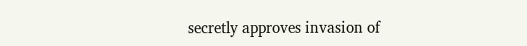secretly approves invasion of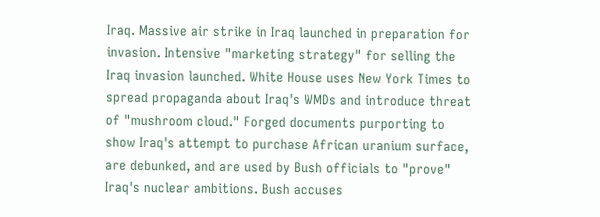Iraq. Massive air strike in Iraq launched in preparation for invasion. Intensive "marketing strategy" for selling the Iraq invasion launched. White House uses New York Times to spread propaganda about Iraq's WMDs and introduce threat of "mushroom cloud." Forged documents purporting to show Iraq's attempt to purchase African uranium surface, are debunked, and are used by Bush officials to "prove" Iraq's nuclear ambitions. Bush accuses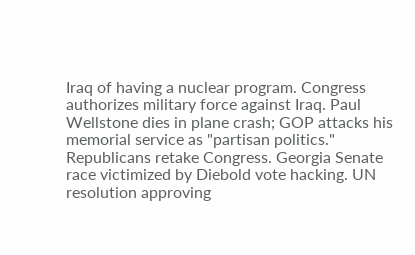Iraq of having a nuclear program. Congress authorizes military force against Iraq. Paul Wellstone dies in plane crash; GOP attacks his memorial service as "partisan politics." Republicans retake Congress. Georgia Senate race victimized by Diebold vote hacking. UN resolution approving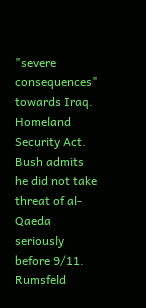"severe consequences" towards Iraq. Homeland Security Act. Bush admits he did not take threat of al-Qaeda seriously before 9/11. Rumsfeld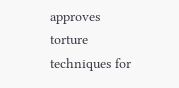approves torture techniques for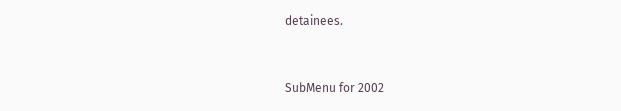detainees.


SubMenu for 2002